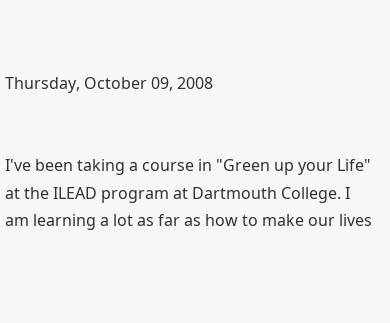Thursday, October 09, 2008


I've been taking a course in "Green up your Life" at the ILEAD program at Dartmouth College. I am learning a lot as far as how to make our lives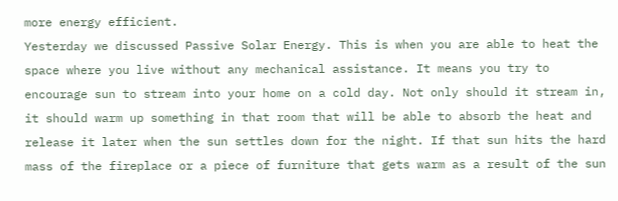more energy efficient.
Yesterday we discussed Passive Solar Energy. This is when you are able to heat the space where you live without any mechanical assistance. It means you try to encourage sun to stream into your home on a cold day. Not only should it stream in, it should warm up something in that room that will be able to absorb the heat and release it later when the sun settles down for the night. If that sun hits the hard mass of the fireplace or a piece of furniture that gets warm as a result of the sun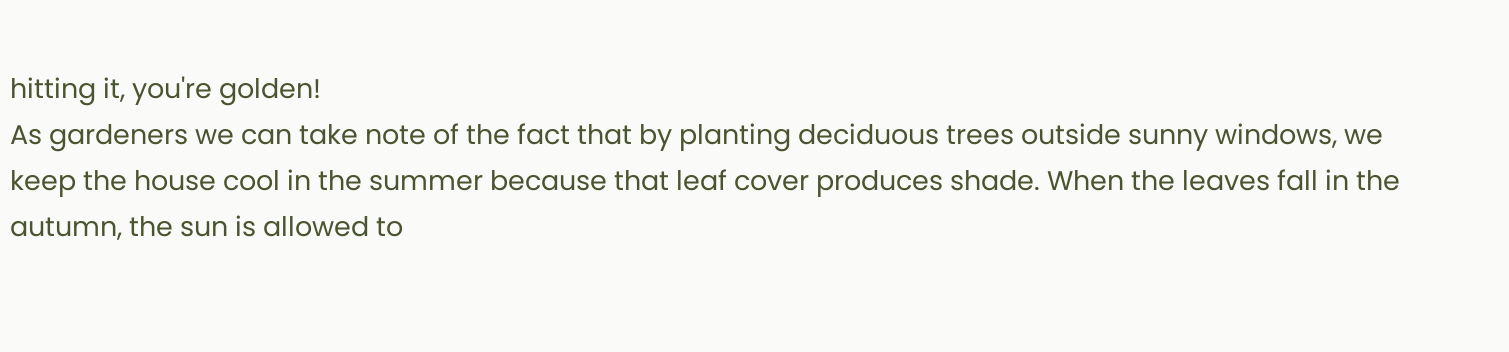hitting it, you're golden!
As gardeners we can take note of the fact that by planting deciduous trees outside sunny windows, we keep the house cool in the summer because that leaf cover produces shade. When the leaves fall in the autumn, the sun is allowed to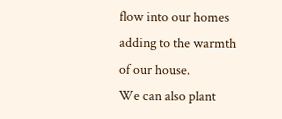flow into our homes adding to the warmth of our house.
We can also plant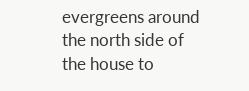evergreens around the north side of the house to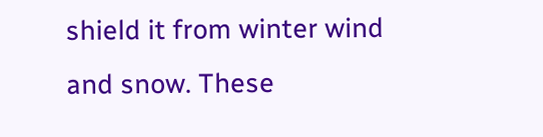shield it from winter wind and snow. These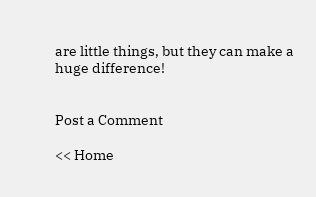are little things, but they can make a huge difference!


Post a Comment

<< Home